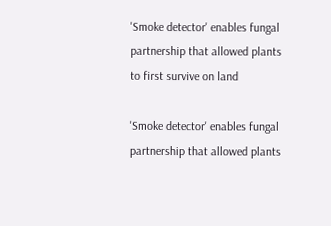'Smoke detector' enables fungal partnership that allowed plants to first survive on land

'Smoke detector' enables fungal partnership that allowed plants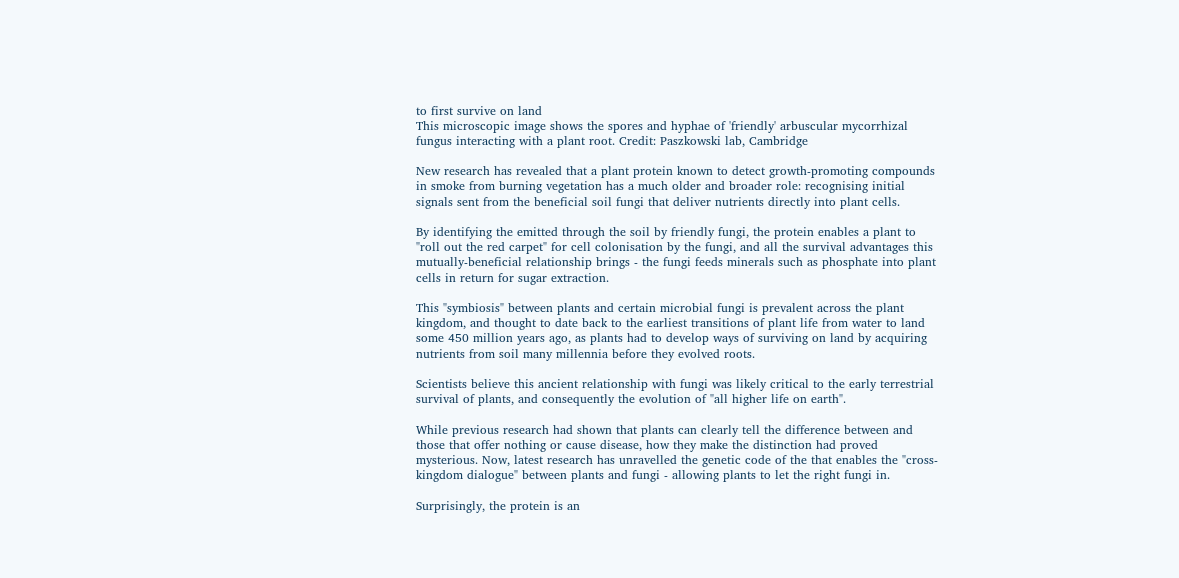to first survive on land
This microscopic image shows the spores and hyphae of 'friendly' arbuscular mycorrhizal fungus interacting with a plant root. Credit: Paszkowski lab, Cambridge

New research has revealed that a plant protein known to detect growth-promoting compounds in smoke from burning vegetation has a much older and broader role: recognising initial signals sent from the beneficial soil fungi that deliver nutrients directly into plant cells.

By identifying the emitted through the soil by friendly fungi, the protein enables a plant to "roll out the red carpet" for cell colonisation by the fungi, and all the survival advantages this mutually-beneficial relationship brings - the fungi feeds minerals such as phosphate into plant cells in return for sugar extraction.

This "symbiosis" between plants and certain microbial fungi is prevalent across the plant kingdom, and thought to date back to the earliest transitions of plant life from water to land some 450 million years ago, as plants had to develop ways of surviving on land by acquiring nutrients from soil many millennia before they evolved roots.

Scientists believe this ancient relationship with fungi was likely critical to the early terrestrial survival of plants, and consequently the evolution of "all higher life on earth".

While previous research had shown that plants can clearly tell the difference between and those that offer nothing or cause disease, how they make the distinction had proved mysterious. Now, latest research has unravelled the genetic code of the that enables the "cross-kingdom dialogue" between plants and fungi - allowing plants to let the right fungi in.

Surprisingly, the protein is an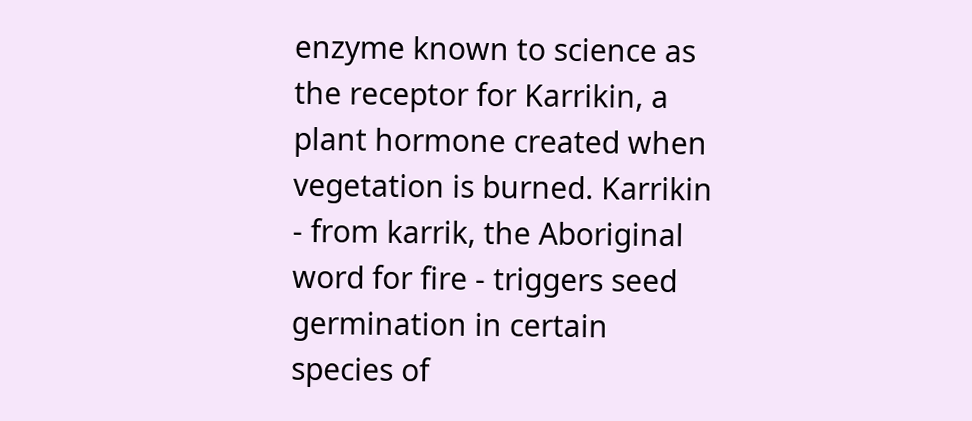enzyme known to science as the receptor for Karrikin, a plant hormone created when vegetation is burned. Karrikin - from karrik, the Aboriginal word for fire - triggers seed germination in certain species of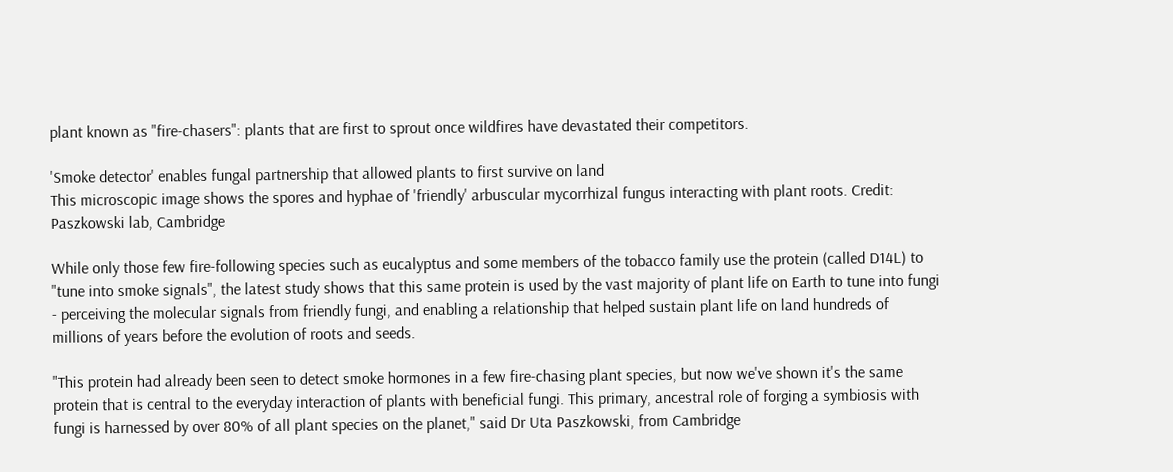plant known as "fire-chasers": plants that are first to sprout once wildfires have devastated their competitors.

'Smoke detector' enables fungal partnership that allowed plants to first survive on land
This microscopic image shows the spores and hyphae of 'friendly' arbuscular mycorrhizal fungus interacting with plant roots. Credit: Paszkowski lab, Cambridge

While only those few fire-following species such as eucalyptus and some members of the tobacco family use the protein (called D14L) to "tune into smoke signals", the latest study shows that this same protein is used by the vast majority of plant life on Earth to tune into fungi - perceiving the molecular signals from friendly fungi, and enabling a relationship that helped sustain plant life on land hundreds of millions of years before the evolution of roots and seeds.

"This protein had already been seen to detect smoke hormones in a few fire-chasing plant species, but now we've shown it's the same protein that is central to the everyday interaction of plants with beneficial fungi. This primary, ancestral role of forging a symbiosis with fungi is harnessed by over 80% of all plant species on the planet," said Dr Uta Paszkowski, from Cambridge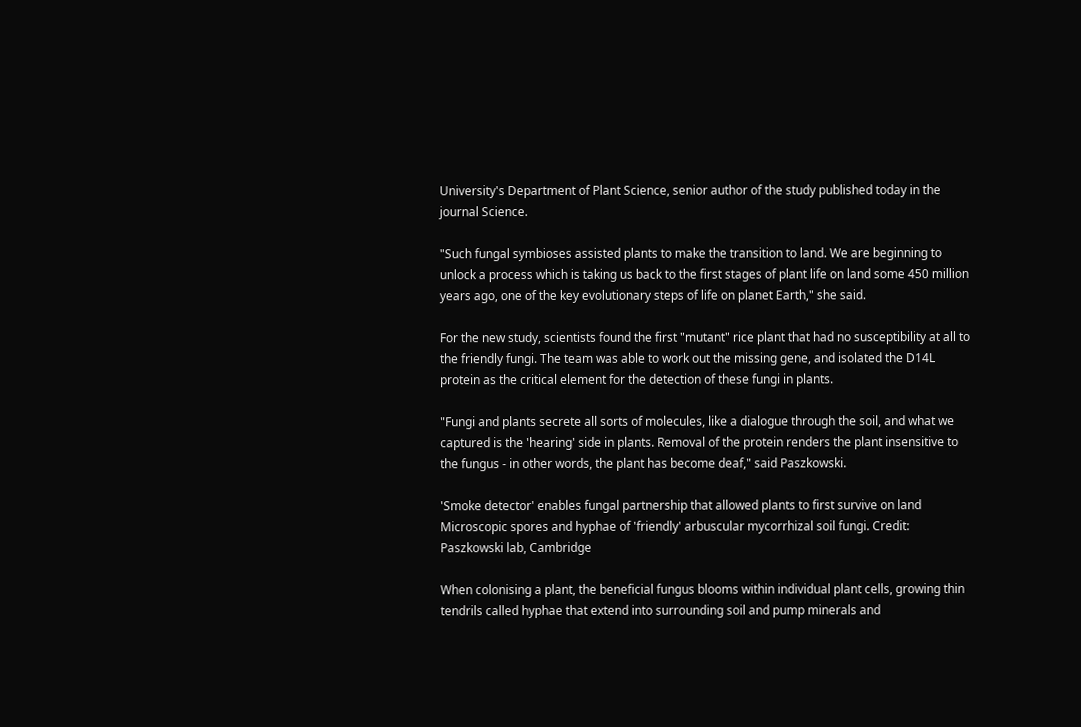University's Department of Plant Science, senior author of the study published today in the journal Science.

"Such fungal symbioses assisted plants to make the transition to land. We are beginning to unlock a process which is taking us back to the first stages of plant life on land some 450 million years ago, one of the key evolutionary steps of life on planet Earth," she said.

For the new study, scientists found the first "mutant" rice plant that had no susceptibility at all to the friendly fungi. The team was able to work out the missing gene, and isolated the D14L protein as the critical element for the detection of these fungi in plants.

"Fungi and plants secrete all sorts of molecules, like a dialogue through the soil, and what we captured is the 'hearing' side in plants. Removal of the protein renders the plant insensitive to the fungus - in other words, the plant has become deaf," said Paszkowski.

'Smoke detector' enables fungal partnership that allowed plants to first survive on land
Microscopic spores and hyphae of 'friendly' arbuscular mycorrhizal soil fungi. Credit: Paszkowski lab, Cambridge

When colonising a plant, the beneficial fungus blooms within individual plant cells, growing thin tendrils called hyphae that extend into surrounding soil and pump minerals and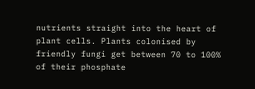nutrients straight into the heart of plant cells. Plants colonised by friendly fungi get between 70 to 100% of their phosphate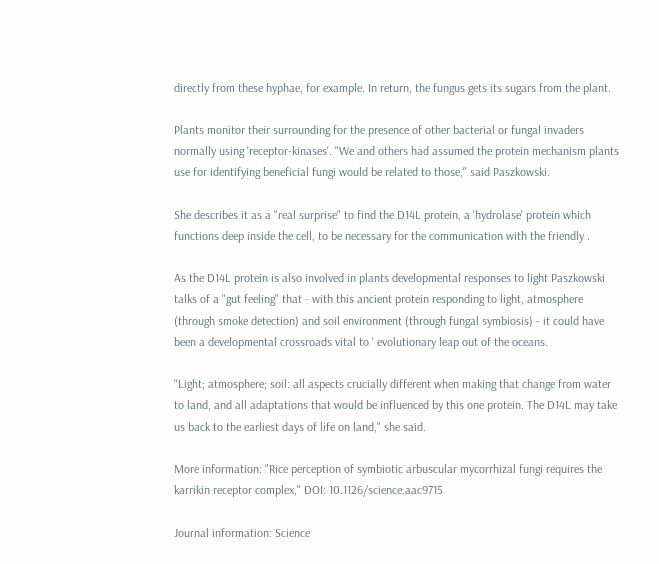directly from these hyphae, for example. In return, the fungus gets its sugars from the plant.

Plants monitor their surrounding for the presence of other bacterial or fungal invaders normally using 'receptor-kinases'. "We and others had assumed the protein mechanism plants use for identifying beneficial fungi would be related to those," said Paszkowski.

She describes it as a "real surprise" to find the D14L protein, a 'hydrolase' protein which functions deep inside the cell, to be necessary for the communication with the friendly .

As the D14L protein is also involved in plants developmental responses to light Paszkowski talks of a "gut feeling" that - with this ancient protein responding to light, atmosphere (through smoke detection) and soil environment (through fungal symbiosis) - it could have been a developmental crossroads vital to ' evolutionary leap out of the oceans.

"Light; atmosphere; soil: all aspects crucially different when making that change from water to land, and all adaptations that would be influenced by this one protein. The D14L may take us back to the earliest days of life on land," she said.

More information: "Rice perception of symbiotic arbuscular mycorrhizal fungi requires the karrikin receptor complex," DOI: 10.1126/science.aac9715

Journal information: Science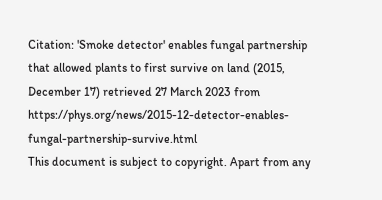Citation: 'Smoke detector' enables fungal partnership that allowed plants to first survive on land (2015, December 17) retrieved 27 March 2023 from https://phys.org/news/2015-12-detector-enables-fungal-partnership-survive.html
This document is subject to copyright. Apart from any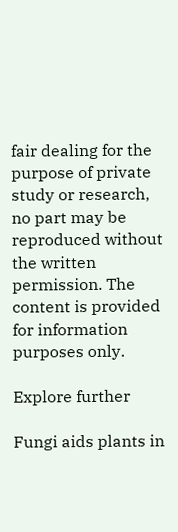fair dealing for the purpose of private study or research, no part may be reproduced without the written permission. The content is provided for information purposes only.

Explore further

Fungi aids plants in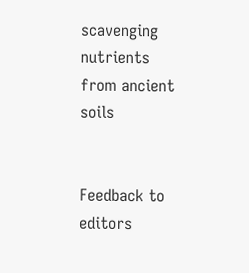scavenging nutrients from ancient soils


Feedback to editors